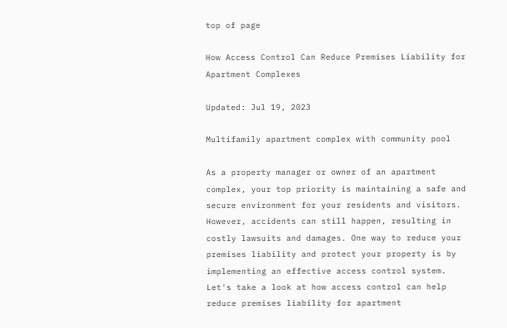top of page

How Access Control Can Reduce Premises Liability for Apartment Complexes

Updated: Jul 19, 2023

Multifamily apartment complex with community pool

As a property manager or owner of an apartment complex, your top priority is maintaining a safe and secure environment for your residents and visitors. However, accidents can still happen, resulting in costly lawsuits and damages. One way to reduce your premises liability and protect your property is by implementing an effective access control system. Let's take a look at how access control can help reduce premises liability for apartment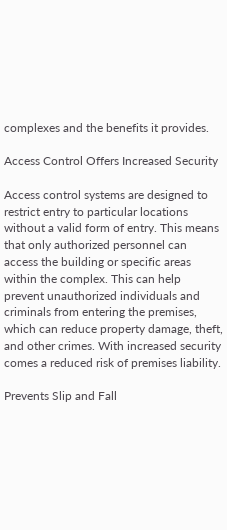complexes and the benefits it provides.

Access Control Offers Increased Security

Access control systems are designed to restrict entry to particular locations without a valid form of entry. This means that only authorized personnel can access the building or specific areas within the complex. This can help prevent unauthorized individuals and criminals from entering the premises, which can reduce property damage, theft, and other crimes. With increased security comes a reduced risk of premises liability.

Prevents Slip and Fall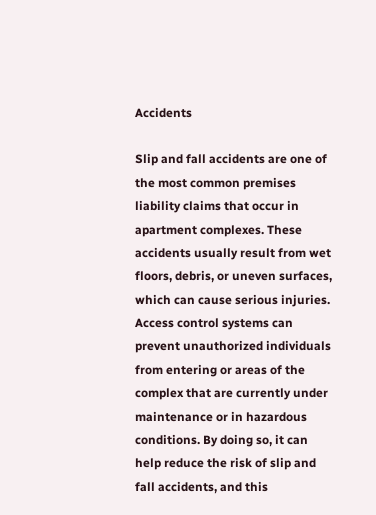Accidents

Slip and fall accidents are one of the most common premises liability claims that occur in apartment complexes. These accidents usually result from wet floors, debris, or uneven surfaces, which can cause serious injuries. Access control systems can prevent unauthorized individuals from entering or areas of the complex that are currently under maintenance or in hazardous conditions. By doing so, it can help reduce the risk of slip and fall accidents, and this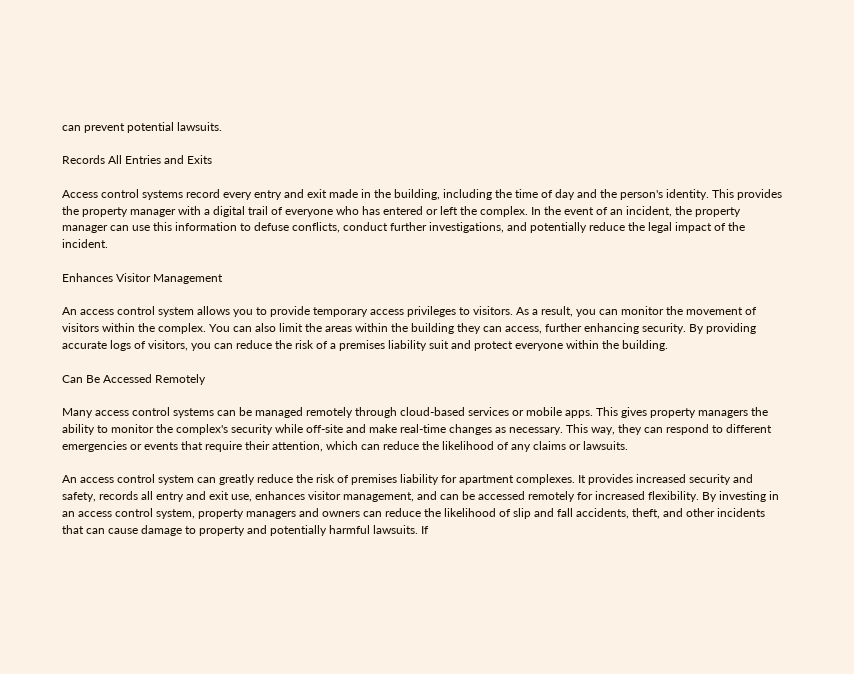can prevent potential lawsuits.

Records All Entries and Exits

Access control systems record every entry and exit made in the building, including the time of day and the person's identity. This provides the property manager with a digital trail of everyone who has entered or left the complex. In the event of an incident, the property manager can use this information to defuse conflicts, conduct further investigations, and potentially reduce the legal impact of the incident.

Enhances Visitor Management

An access control system allows you to provide temporary access privileges to visitors. As a result, you can monitor the movement of visitors within the complex. You can also limit the areas within the building they can access, further enhancing security. By providing accurate logs of visitors, you can reduce the risk of a premises liability suit and protect everyone within the building.

Can Be Accessed Remotely

Many access control systems can be managed remotely through cloud-based services or mobile apps. This gives property managers the ability to monitor the complex's security while off-site and make real-time changes as necessary. This way, they can respond to different emergencies or events that require their attention, which can reduce the likelihood of any claims or lawsuits.

An access control system can greatly reduce the risk of premises liability for apartment complexes. It provides increased security and safety, records all entry and exit use, enhances visitor management, and can be accessed remotely for increased flexibility. By investing in an access control system, property managers and owners can reduce the likelihood of slip and fall accidents, theft, and other incidents that can cause damage to property and potentially harmful lawsuits. If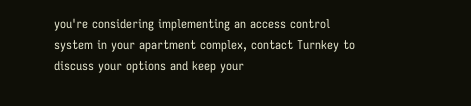you're considering implementing an access control system in your apartment complex, contact Turnkey to discuss your options and keep your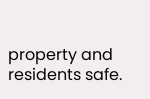property and residents safe.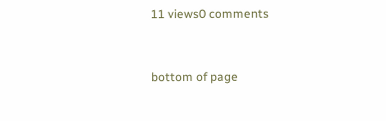11 views0 comments


bottom of page